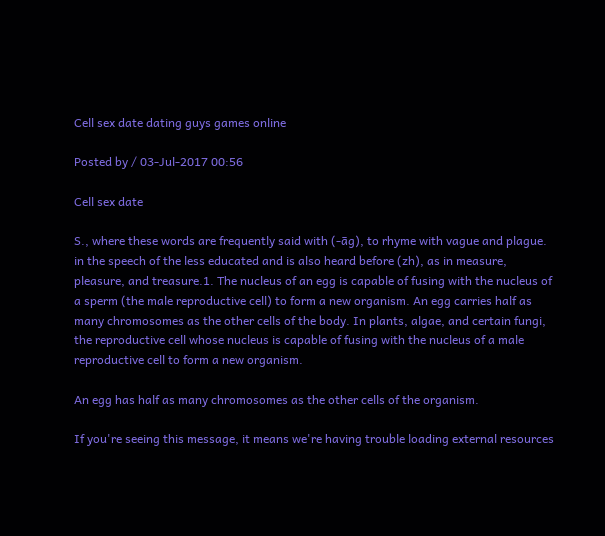Cell sex date dating guys games online

Posted by / 03-Jul-2017 00:56

Cell sex date

S., where these words are frequently said with (-āg), to rhyme with vague and plague. in the speech of the less educated and is also heard before (zh), as in measure, pleasure, and treasure.1. The nucleus of an egg is capable of fusing with the nucleus of a sperm (the male reproductive cell) to form a new organism. An egg carries half as many chromosomes as the other cells of the body. In plants, algae, and certain fungi, the reproductive cell whose nucleus is capable of fusing with the nucleus of a male reproductive cell to form a new organism.

An egg has half as many chromosomes as the other cells of the organism.

If you're seeing this message, it means we're having trouble loading external resources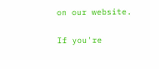on our website.

If you're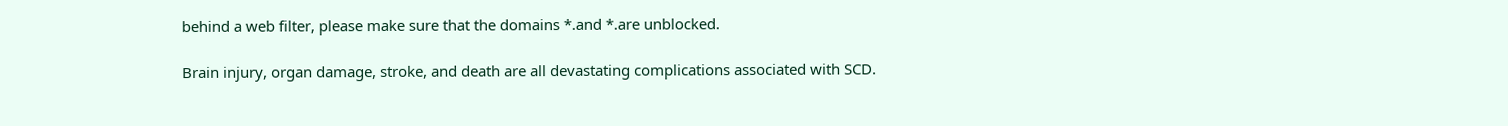behind a web filter, please make sure that the domains *.and *.are unblocked.

Brain injury, organ damage, stroke, and death are all devastating complications associated with SCD.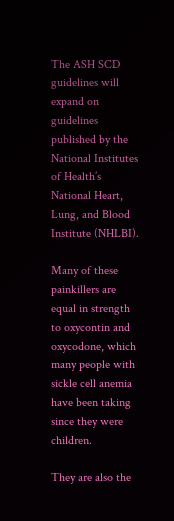The ASH SCD guidelines will expand on guidelines published by the National Institutes of Health’s National Heart, Lung, and Blood Institute (NHLBI).

Many of these painkillers are equal in strength to oxycontin and oxycodone, which many people with sickle cell anemia have been taking since they were children.

They are also the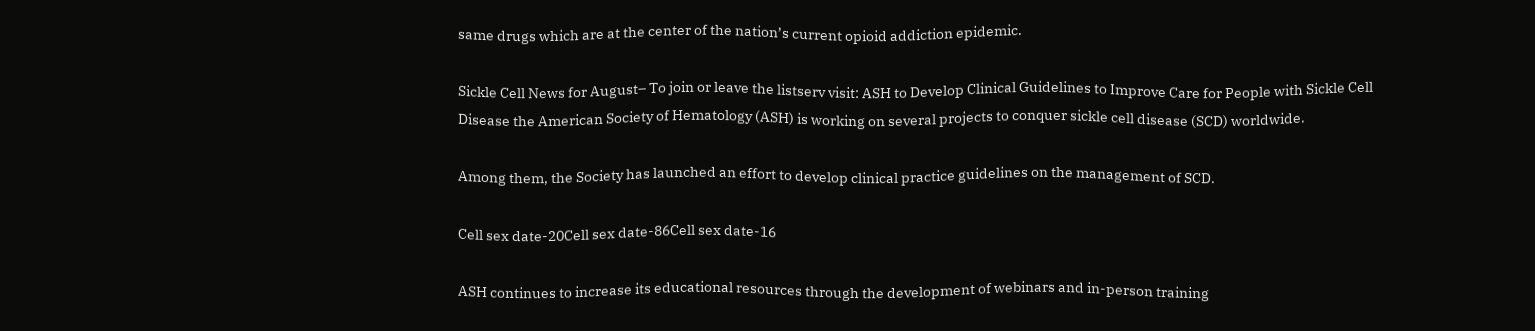same drugs which are at the center of the nation’s current opioid addiction epidemic.

Sickle Cell News for August– To join or leave the listserv visit: ASH to Develop Clinical Guidelines to Improve Care for People with Sickle Cell Disease the American Society of Hematology (ASH) is working on several projects to conquer sickle cell disease (SCD) worldwide.

Among them, the Society has launched an effort to develop clinical practice guidelines on the management of SCD.

Cell sex date-20Cell sex date-86Cell sex date-16

ASH continues to increase its educational resources through the development of webinars and in-person training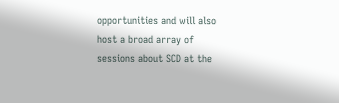opportunities and will also host a broad array of sessions about SCD at the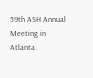59th ASH Annual Meeting in Atlanta.